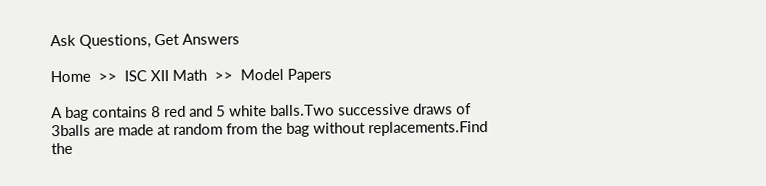Ask Questions, Get Answers

Home  >>  ISC XII Math  >>  Model Papers

A bag contains 8 red and 5 white balls.Two successive draws of 3balls are made at random from the bag without replacements.Find the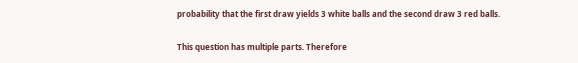probability that the first draw yields 3 white balls and the second draw 3 red balls.

This question has multiple parts. Therefore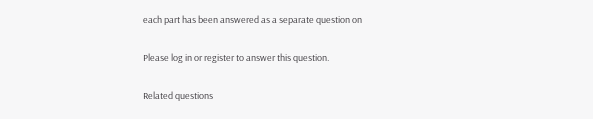each part has been answered as a separate question on

Please log in or register to answer this question.

Related questions